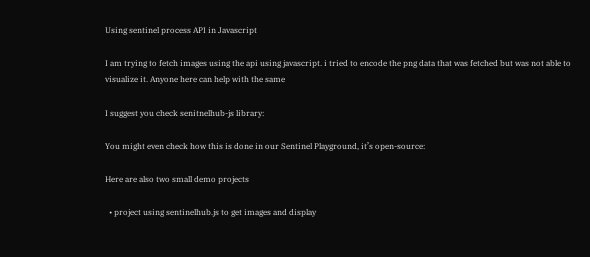Using sentinel process API in Javascript

I am trying to fetch images using the api using javascript. i tried to encode the png data that was fetched but was not able to visualize it. Anyone here can help with the same

I suggest you check senitnelhub-js library:

You might even check how this is done in our Sentinel Playground, it’s open-source:

Here are also two small demo projects

  • project using sentinelhub.js to get images and display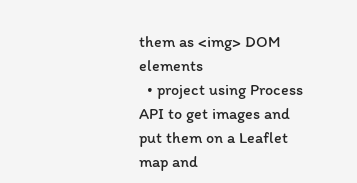them as <img> DOM elements
  • project using Process API to get images and put them on a Leaflet map and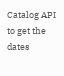Catalog API to get the dates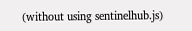(without using sentinelhub.js)